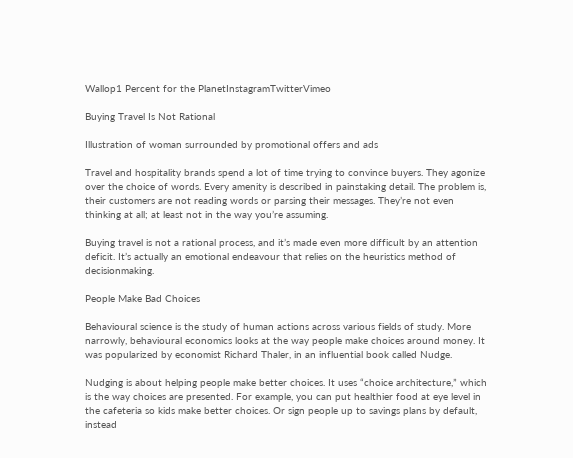Wallop1 Percent for the PlanetInstagramTwitterVimeo

Buying Travel Is Not Rational

Illustration of woman surrounded by promotional offers and ads

Travel and hospitality brands spend a lot of time trying to convince buyers. They agonize over the choice of words. Every amenity is described in painstaking detail. The problem is, their customers are not reading words or parsing their messages. They’re not even thinking at all; at least not in the way you’re assuming.

Buying travel is not a rational process, and it’s made even more difficult by an attention deficit. It’s actually an emotional endeavour that relies on the heuristics method of decisionmaking.

People Make Bad Choices

Behavioural science is the study of human actions across various fields of study. More narrowly, behavioural economics looks at the way people make choices around money. It was popularized by economist Richard Thaler, in an influential book called Nudge.

Nudging is about helping people make better choices. It uses “choice architecture,” which is the way choices are presented. For example, you can put healthier food at eye level in the cafeteria so kids make better choices. Or sign people up to savings plans by default, instead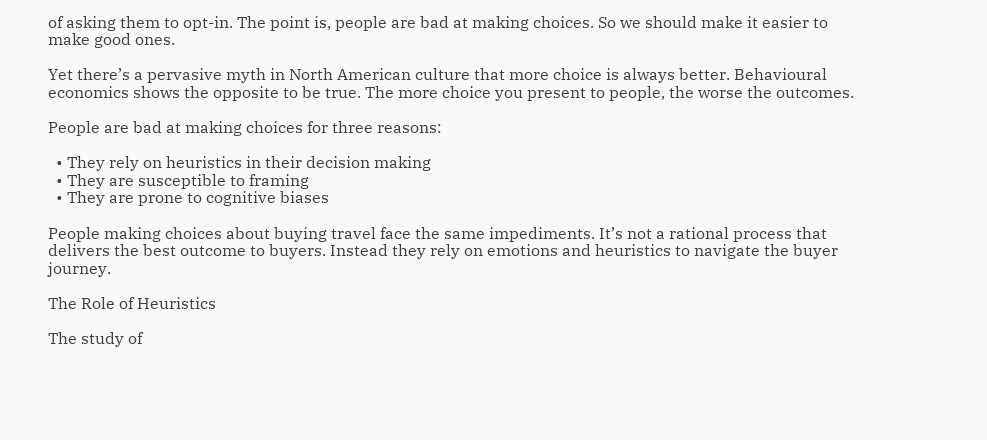of asking them to opt-in. The point is, people are bad at making choices. So we should make it easier to make good ones.

Yet there’s a pervasive myth in North American culture that more choice is always better. Behavioural economics shows the opposite to be true. The more choice you present to people, the worse the outcomes.

People are bad at making choices for three reasons:

  • They rely on heuristics in their decision making
  • They are susceptible to framing
  • They are prone to cognitive biases

People making choices about buying travel face the same impediments. It’s not a rational process that delivers the best outcome to buyers. Instead they rely on emotions and heuristics to navigate the buyer journey.

The Role of Heuristics

The study of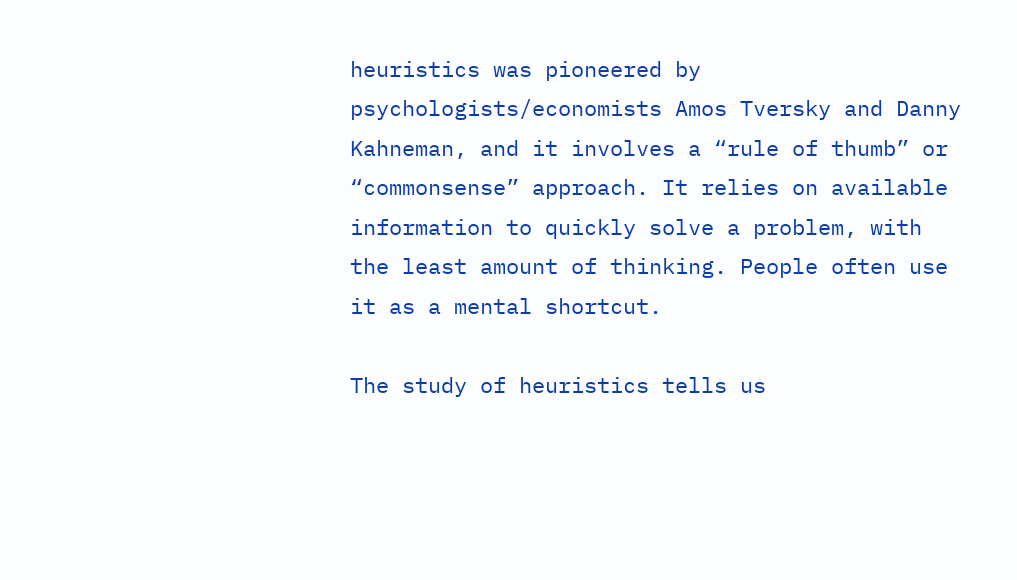heuristics was pioneered by psychologists/economists Amos Tversky and Danny Kahneman, and it involves a “rule of thumb” or “commonsense” approach. It relies on available information to quickly solve a problem, with the least amount of thinking. People often use it as a mental shortcut.

The study of heuristics tells us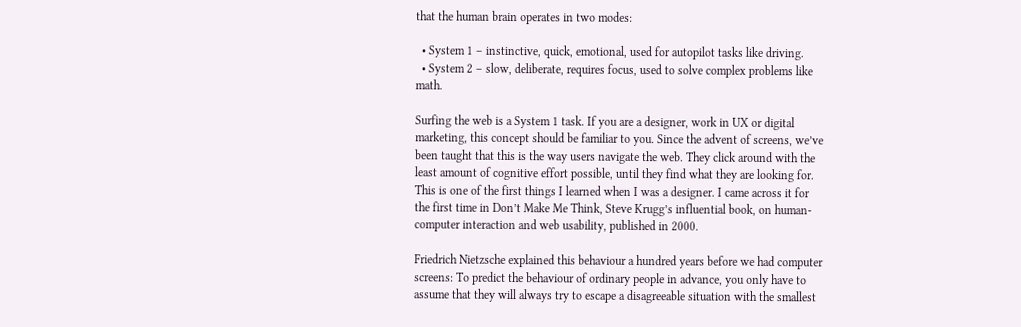that the human brain operates in two modes:

  • System 1 – instinctive, quick, emotional, used for autopilot tasks like driving.
  • System 2 – slow, deliberate, requires focus, used to solve complex problems like math.

Surfing the web is a System 1 task. If you are a designer, work in UX or digital marketing, this concept should be familiar to you. Since the advent of screens, we’ve been taught that this is the way users navigate the web. They click around with the least amount of cognitive effort possible, until they find what they are looking for. This is one of the first things I learned when I was a designer. I came across it for the first time in Don’t Make Me Think, Steve Krugg’s influential book, on human-computer interaction and web usability, published in 2000.

Friedrich Nietzsche explained this behaviour a hundred years before we had computer screens: To predict the behaviour of ordinary people in advance, you only have to assume that they will always try to escape a disagreeable situation with the smallest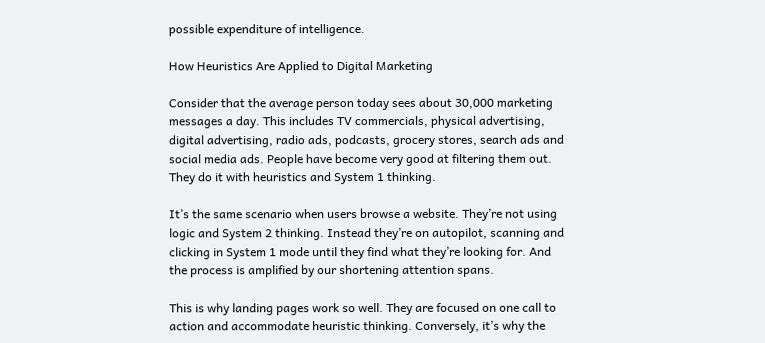possible expenditure of intelligence.

How Heuristics Are Applied to Digital Marketing

Consider that the average person today sees about 30,000 marketing messages a day. This includes TV commercials, physical advertising, digital advertising, radio ads, podcasts, grocery stores, search ads and social media ads. People have become very good at filtering them out. They do it with heuristics and System 1 thinking.

It’s the same scenario when users browse a website. They’re not using logic and System 2 thinking. Instead they’re on autopilot, scanning and clicking in System 1 mode until they find what they’re looking for. And the process is amplified by our shortening attention spans.

This is why landing pages work so well. They are focused on one call to action and accommodate heuristic thinking. Conversely, it’s why the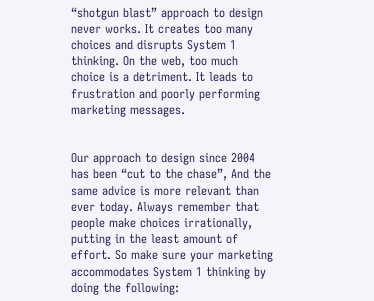“shotgun blast” approach to design never works. It creates too many choices and disrupts System 1 thinking. On the web, too much choice is a detriment. It leads to frustration and poorly performing marketing messages.


Our approach to design since 2004 has been “cut to the chase”, And the same advice is more relevant than ever today. Always remember that people make choices irrationally, putting in the least amount of effort. So make sure your marketing accommodates System 1 thinking by doing the following: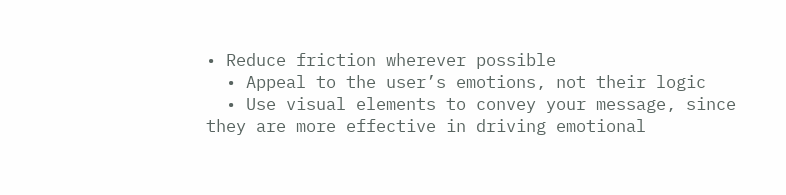• Reduce friction wherever possible
  • Appeal to the user’s emotions, not their logic
  • Use visual elements to convey your message, since they are more effective in driving emotional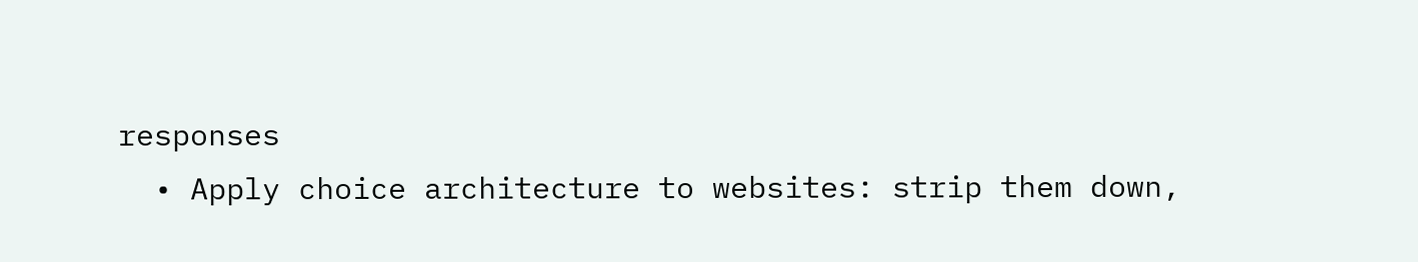responses
  • Apply choice architecture to websites: strip them down,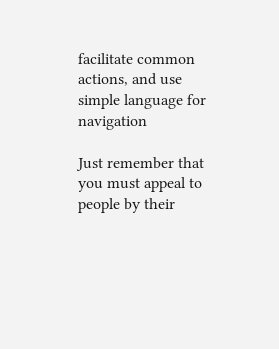facilitate common actions, and use simple language for navigation

Just remember that you must appeal to people by their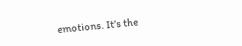emotions. It’s the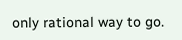only rational way to go.